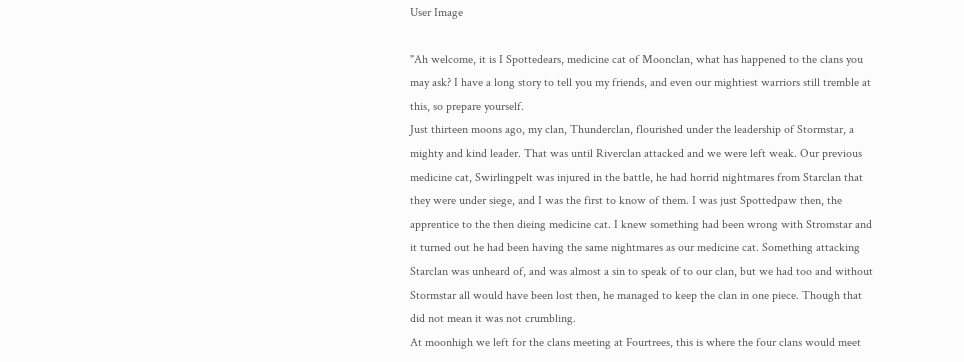User Image

"Ah welcome, it is I Spottedears, medicine cat of Moonclan, what has happened to the clans you may ask? I have a long story to tell you my friends, and even our mightiest warriors still tremble at this, so prepare yourself.
Just thirteen moons ago, my clan, Thunderclan, flourished under the leadership of Stormstar, a mighty and kind leader. That was until Riverclan attacked and we were left weak. Our previous medicine cat, Swirlingpelt was injured in the battle, he had horrid nightmares from Starclan that they were under siege, and I was the first to know of them. I was just Spottedpaw then, the apprentice to the then dieing medicine cat. I knew something had been wrong with Stromstar and it turned out he had been having the same nightmares as our medicine cat. Something attacking Starclan was unheard of, and was almost a sin to speak of to our clan, but we had too and without Stormstar all would have been lost then, he managed to keep the clan in one piece. Though that did not mean it was not crumbling.
At moonhigh we left for the clans meeting at Fourtrees, this is where the four clans would meet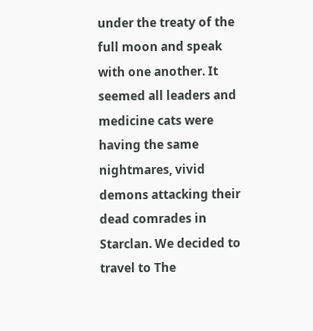under the treaty of the full moon and speak with one another. It seemed all leaders and medicine cats were having the same nightmares, vivid demons attacking their dead comrades in Starclan. We decided to travel to The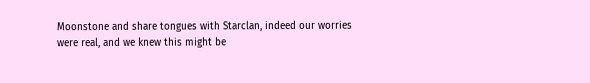Moonstone and share tongues with Starclan, indeed our worries were real, and we knew this might be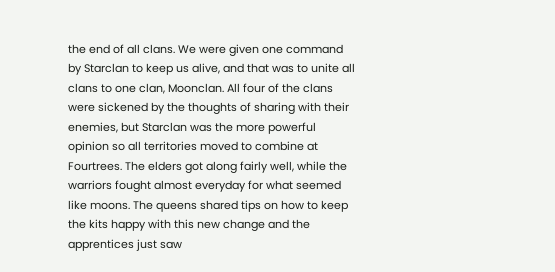the end of all clans. We were given one command by Starclan to keep us alive, and that was to unite all clans to one clan, Moonclan. All four of the clans were sickened by the thoughts of sharing with their enemies, but Starclan was the more powerful opinion so all territories moved to combine at Fourtrees. The elders got along fairly well, while the warriors fought almost everyday for what seemed like moons. The queens shared tips on how to keep the kits happy with this new change and the apprentices just saw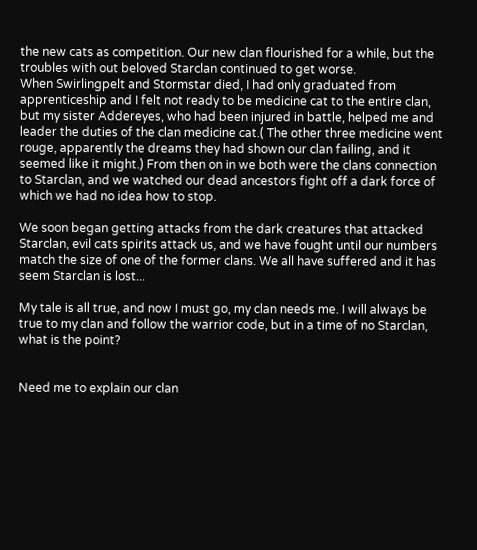the new cats as competition. Our new clan flourished for a while, but the troubles with out beloved Starclan continued to get worse.
When Swirlingpelt and Stormstar died, I had only graduated from apprenticeship and I felt not ready to be medicine cat to the entire clan, but my sister Addereyes, who had been injured in battle, helped me and leader the duties of the clan medicine cat.( The other three medicine went rouge, apparently the dreams they had shown our clan failing, and it seemed like it might.) From then on in we both were the clans connection to Starclan, and we watched our dead ancestors fight off a dark force of which we had no idea how to stop.

We soon began getting attacks from the dark creatures that attacked Starclan, evil cats spirits attack us, and we have fought until our numbers match the size of one of the former clans. We all have suffered and it has seem Starclan is lost...

My tale is all true, and now I must go, my clan needs me. I will always be true to my clan and follow the warrior code, but in a time of no Starclan, what is the point?


Need me to explain our clan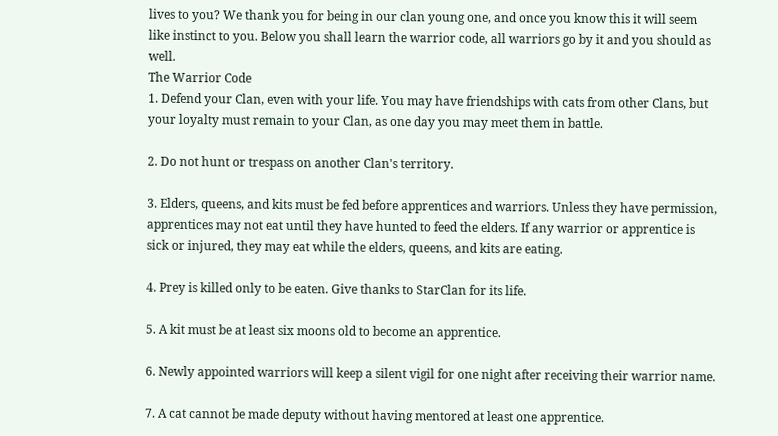lives to you? We thank you for being in our clan young one, and once you know this it will seem like instinct to you. Below you shall learn the warrior code, all warriors go by it and you should as well.
The Warrior Code
1. Defend your Clan, even with your life. You may have friendships with cats from other Clans, but your loyalty must remain to your Clan, as one day you may meet them in battle.

2. Do not hunt or trespass on another Clan's territory.

3. Elders, queens, and kits must be fed before apprentices and warriors. Unless they have permission, apprentices may not eat until they have hunted to feed the elders. If any warrior or apprentice is sick or injured, they may eat while the elders, queens, and kits are eating.

4. Prey is killed only to be eaten. Give thanks to StarClan for its life.

5. A kit must be at least six moons old to become an apprentice.

6. Newly appointed warriors will keep a silent vigil for one night after receiving their warrior name.

7. A cat cannot be made deputy without having mentored at least one apprentice.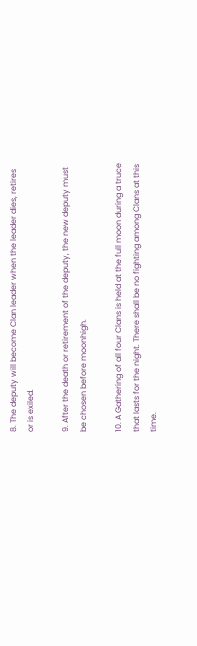8. The deputy will become Clan leader when the leader dies, retires or is exiled.

9. After the death or retirement of the deputy, the new deputy must be chosen before moonhigh.

10. A Gathering of all four Clans is held at the full moon during a truce that lasts for the night. There shall be no fighting among Clans at this time.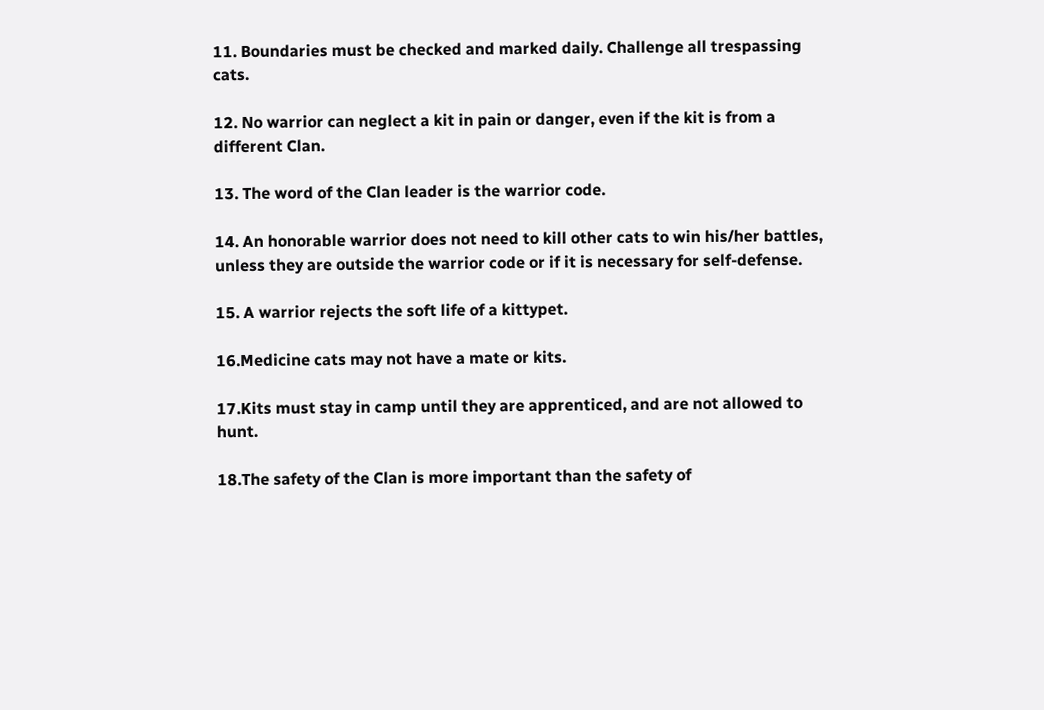11. Boundaries must be checked and marked daily. Challenge all trespassing cats.

12. No warrior can neglect a kit in pain or danger, even if the kit is from a different Clan.

13. The word of the Clan leader is the warrior code.

14. An honorable warrior does not need to kill other cats to win his/her battles, unless they are outside the warrior code or if it is necessary for self-defense.

15. A warrior rejects the soft life of a kittypet.

16.Medicine cats may not have a mate or kits.

17.Kits must stay in camp until they are apprenticed, and are not allowed to hunt.

18.The safety of the Clan is more important than the safety of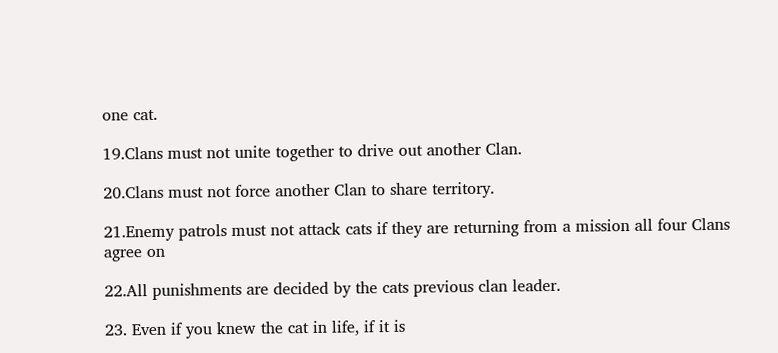one cat.

19.Clans must not unite together to drive out another Clan.

20.Clans must not force another Clan to share territory.

21.Enemy patrols must not attack cats if they are returning from a mission all four Clans agree on

22.All punishments are decided by the cats previous clan leader.

23. Even if you knew the cat in life, if it is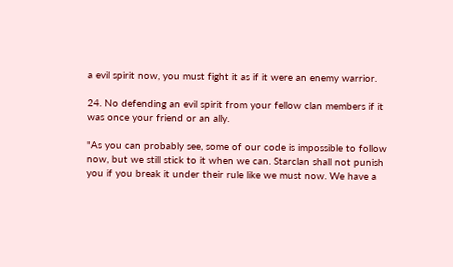a evil spirit now, you must fight it as if it were an enemy warrior.

24. No defending an evil spirit from your fellow clan members if it was once your friend or an ally.

"As you can probably see, some of our code is impossible to follow now, but we still stick to it when we can. Starclan shall not punish you if you break it under their rule like we must now. We have a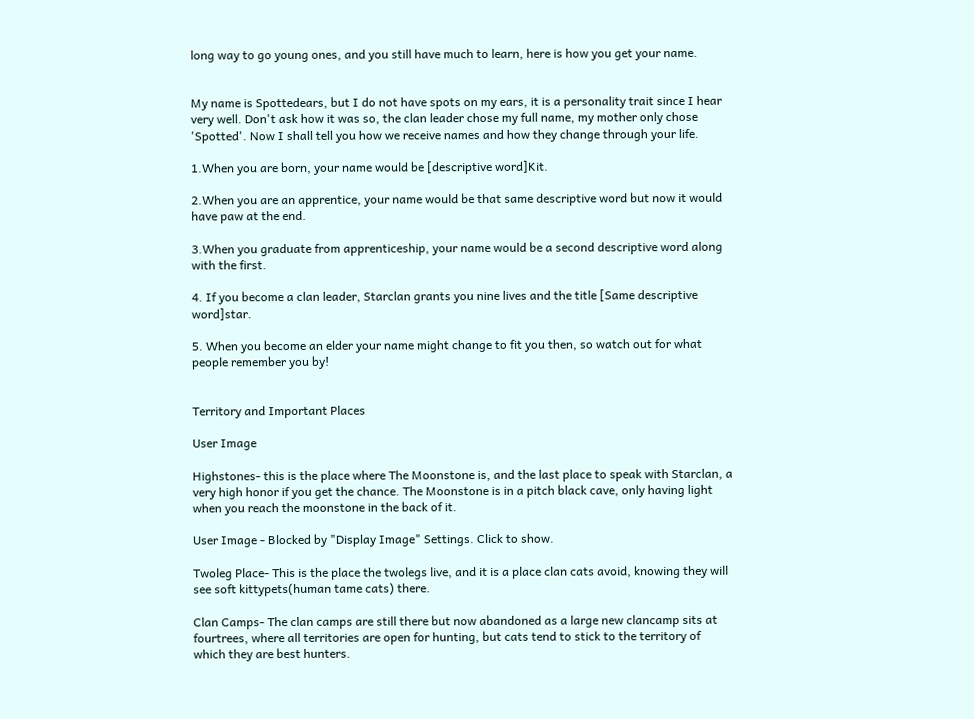long way to go young ones, and you still have much to learn, here is how you get your name.


My name is Spottedears, but I do not have spots on my ears, it is a personality trait since I hear very well. Don't ask how it was so, the clan leader chose my full name, my mother only chose 'Spotted'. Now I shall tell you how we receive names and how they change through your life.

1.When you are born, your name would be [descriptive word]Kit.

2.When you are an apprentice, your name would be that same descriptive word but now it would have paw at the end.

3.When you graduate from apprenticeship, your name would be a second descriptive word along with the first.

4. If you become a clan leader, Starclan grants you nine lives and the title [Same descriptive word]star.

5. When you become an elder your name might change to fit you then, so watch out for what people remember you by!


Territory and Important Places

User Image

Highstones- this is the place where The Moonstone is, and the last place to speak with Starclan, a very high honor if you get the chance. The Moonstone is in a pitch black cave, only having light when you reach the moonstone in the back of it.

User Image - Blocked by "Display Image" Settings. Click to show.

Twoleg Place- This is the place the twolegs live, and it is a place clan cats avoid, knowing they will see soft kittypets(human tame cats) there.

Clan Camps- The clan camps are still there but now abandoned as a large new clancamp sits at fourtrees, where all territories are open for hunting, but cats tend to stick to the territory of which they are best hunters.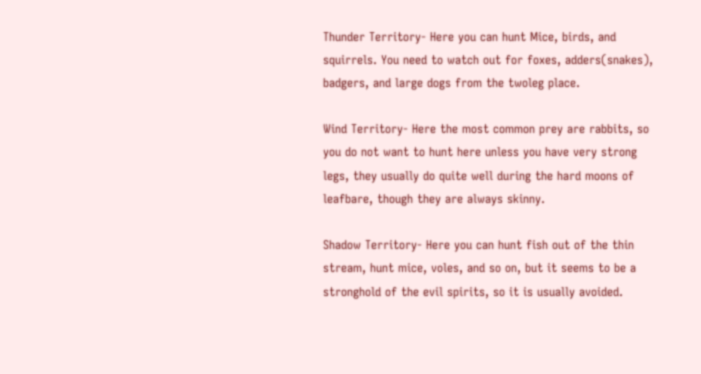Thunder Territory- Here you can hunt Mice, birds, and squirrels. You need to watch out for foxes, adders(snakes), badgers, and large dogs from the twoleg place.

Wind Territory- Here the most common prey are rabbits, so you do not want to hunt here unless you have very strong legs, they usually do quite well during the hard moons of leafbare, though they are always skinny.

Shadow Territory- Here you can hunt fish out of the thin stream, hunt mice, voles, and so on, but it seems to be a stronghold of the evil spirits, so it is usually avoided.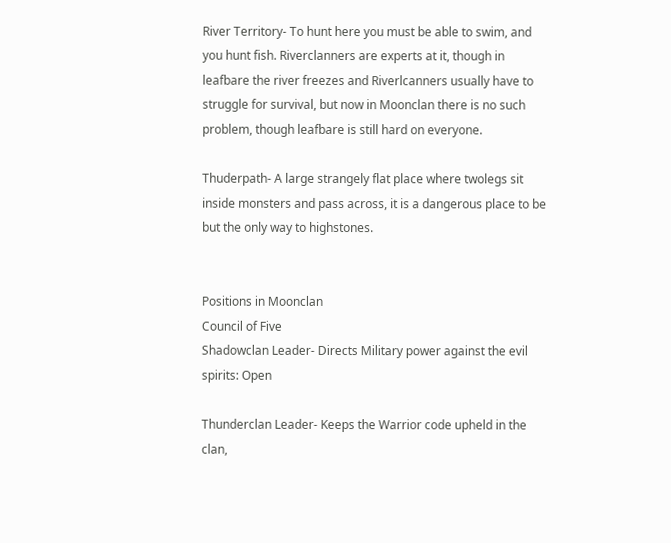River Territory- To hunt here you must be able to swim, and you hunt fish. Riverclanners are experts at it, though in leafbare the river freezes and Riverlcanners usually have to struggle for survival, but now in Moonclan there is no such problem, though leafbare is still hard on everyone.

Thuderpath- A large strangely flat place where twolegs sit inside monsters and pass across, it is a dangerous place to be but the only way to highstones.


Positions in Moonclan
Council of Five
Shadowclan Leader- Directs Military power against the evil spirits: Open

Thunderclan Leader- Keeps the Warrior code upheld in the clan,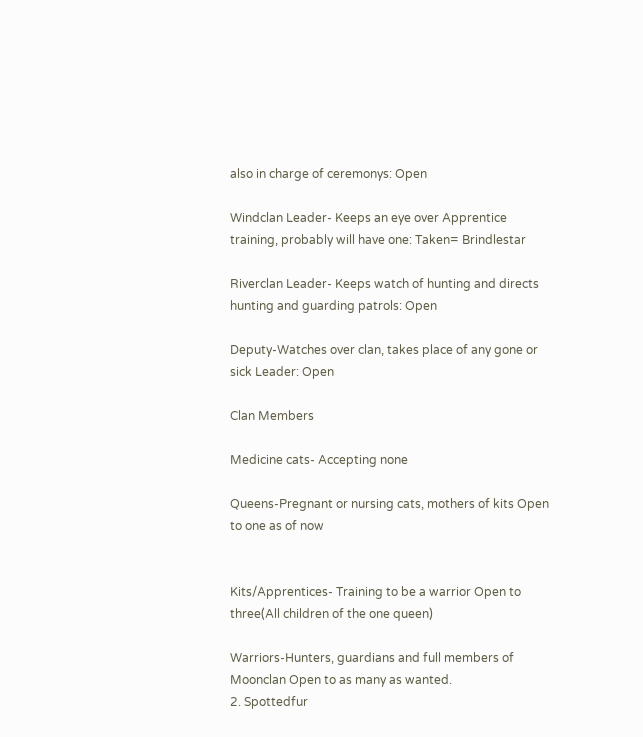also in charge of ceremonys: Open

Windclan Leader- Keeps an eye over Apprentice training, probably will have one: Taken= Brindlestar

Riverclan Leader- Keeps watch of hunting and directs hunting and guarding patrols: Open

Deputy-Watches over clan, takes place of any gone or sick Leader: Open

Clan Members

Medicine cats- Accepting none

Queens-Pregnant or nursing cats, mothers of kits Open to one as of now


Kits/Apprentices- Training to be a warrior Open to three(All children of the one queen)

Warriors-Hunters, guardians and full members of Moonclan Open to as many as wanted.
2. Spottedfur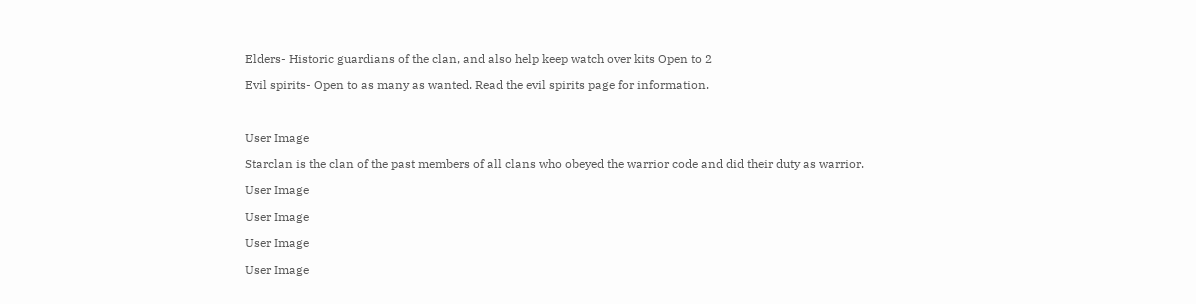Elders- Historic guardians of the clan, and also help keep watch over kits Open to 2

Evil spirits- Open to as many as wanted. Read the evil spirits page for information.



User Image

Starclan is the clan of the past members of all clans who obeyed the warrior code and did their duty as warrior.

User Image

User Image

User Image

User Image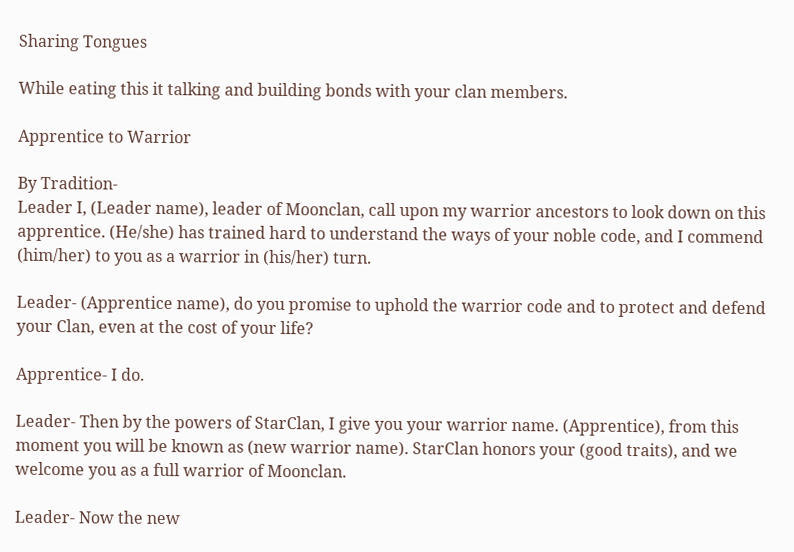Sharing Tongues

While eating this it talking and building bonds with your clan members.

Apprentice to Warrior

By Tradition-
Leader I, (Leader name), leader of Moonclan, call upon my warrior ancestors to look down on this apprentice. (He/she) has trained hard to understand the ways of your noble code, and I commend (him/her) to you as a warrior in (his/her) turn.

Leader- (Apprentice name), do you promise to uphold the warrior code and to protect and defend your Clan, even at the cost of your life?

Apprentice- I do.

Leader- Then by the powers of StarClan, I give you your warrior name. (Apprentice), from this moment you will be known as (new warrior name). StarClan honors your (good traits), and we welcome you as a full warrior of Moonclan.

Leader- Now the new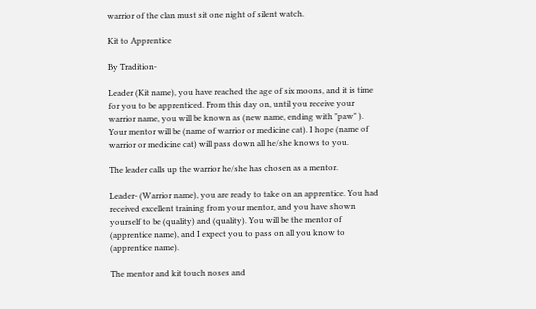warrior of the clan must sit one night of silent watch.

Kit to Apprentice

By Tradition-

Leader (Kit name), you have reached the age of six moons, and it is time for you to be apprenticed. From this day on, until you receive your warrior name, you will be known as (new name, ending with "paw" ). Your mentor will be (name of warrior or medicine cat). I hope (name of warrior or medicine cat) will pass down all he/she knows to you.

The leader calls up the warrior he/she has chosen as a mentor.

Leader- (Warrior name), you are ready to take on an apprentice. You had received excellent training from your mentor, and you have shown yourself to be (quality) and (quality). You will be the mentor of (apprentice name), and I expect you to pass on all you know to (apprentice name).

The mentor and kit touch noses and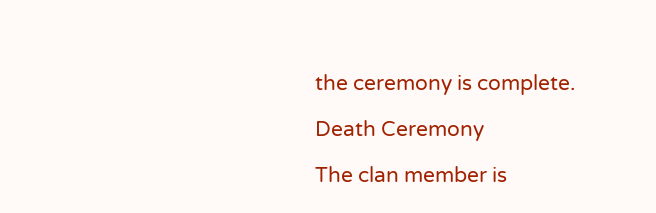the ceremony is complete.

Death Ceremony

The clan member is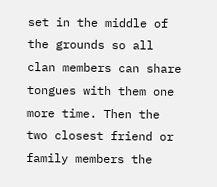set in the middle of the grounds so all clan members can share tongues with them one more time. Then the two closest friend or family members the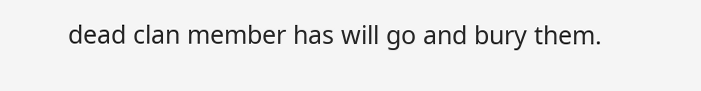dead clan member has will go and bury them.